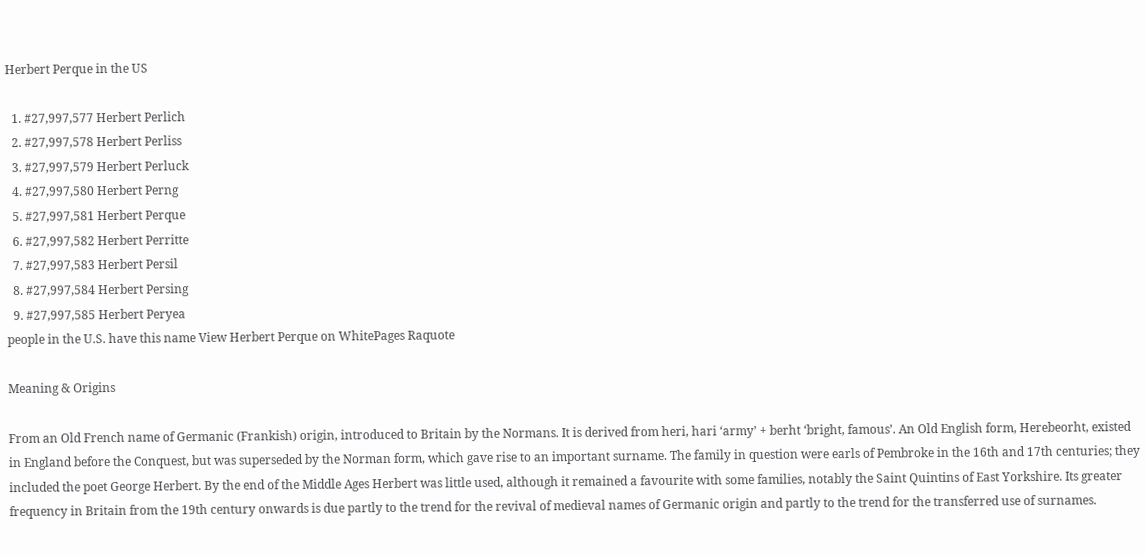Herbert Perque in the US

  1. #27,997,577 Herbert Perlich
  2. #27,997,578 Herbert Perliss
  3. #27,997,579 Herbert Perluck
  4. #27,997,580 Herbert Perng
  5. #27,997,581 Herbert Perque
  6. #27,997,582 Herbert Perritte
  7. #27,997,583 Herbert Persil
  8. #27,997,584 Herbert Persing
  9. #27,997,585 Herbert Peryea
people in the U.S. have this name View Herbert Perque on WhitePages Raquote

Meaning & Origins

From an Old French name of Germanic (Frankish) origin, introduced to Britain by the Normans. It is derived from heri, hari ‘army’ + berht ‘bright, famous’. An Old English form, Herebeorht, existed in England before the Conquest, but was superseded by the Norman form, which gave rise to an important surname. The family in question were earls of Pembroke in the 16th and 17th centuries; they included the poet George Herbert. By the end of the Middle Ages Herbert was little used, although it remained a favourite with some families, notably the Saint Quintins of East Yorkshire. Its greater frequency in Britain from the 19th century onwards is due partly to the trend for the revival of medieval names of Germanic origin and partly to the trend for the transferred use of surnames.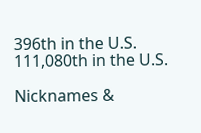396th in the U.S.
111,080th in the U.S.

Nicknames &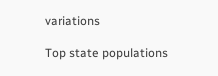variations

Top state populations